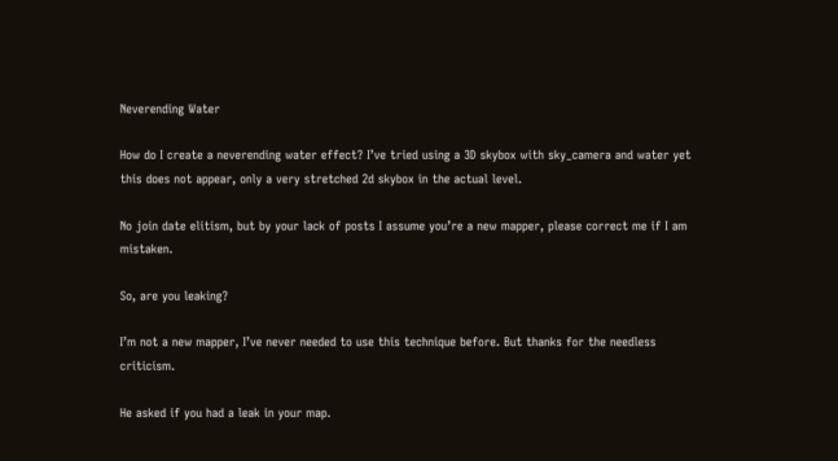Neverending Water

How do I create a neverending water effect? I’ve tried using a 3D skybox with sky_camera and water yet this does not appear, only a very stretched 2d skybox in the actual level.

No join date elitism, but by your lack of posts I assume you’re a new mapper, please correct me if I am mistaken.

So, are you leaking?

I’m not a new mapper, I’ve never needed to use this technique before. But thanks for the needless criticism.

He asked if you had a leak in your map.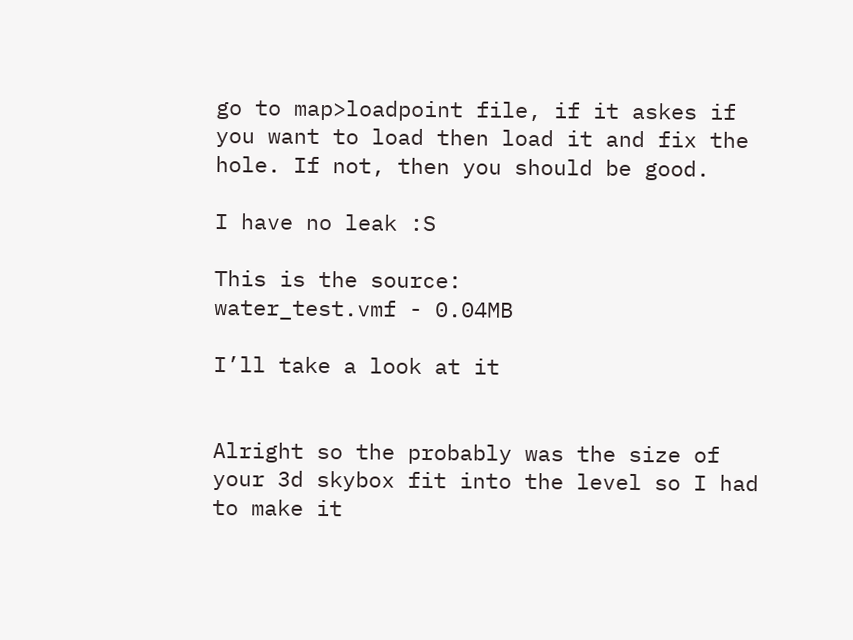go to map>loadpoint file, if it askes if you want to load then load it and fix the hole. If not, then you should be good.

I have no leak :S

This is the source:
water_test.vmf - 0.04MB

I’ll take a look at it


Alright so the probably was the size of your 3d skybox fit into the level so I had to make it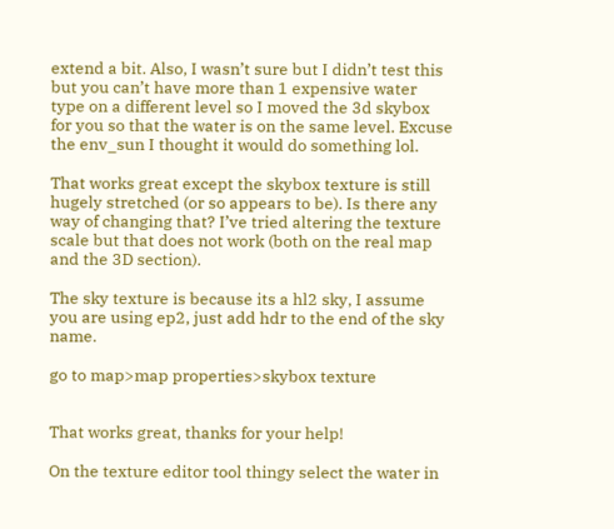extend a bit. Also, I wasn’t sure but I didn’t test this but you can’t have more than 1 expensive water type on a different level so I moved the 3d skybox for you so that the water is on the same level. Excuse the env_sun I thought it would do something lol.

That works great except the skybox texture is still hugely stretched (or so appears to be). Is there any way of changing that? I’ve tried altering the texture scale but that does not work (both on the real map and the 3D section).

The sky texture is because its a hl2 sky, I assume you are using ep2, just add hdr to the end of the sky name.

go to map>map properties>skybox texture


That works great, thanks for your help!

On the texture editor tool thingy select the water in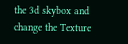the 3d skybox and change the Texture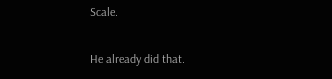Scale.

He already did that.